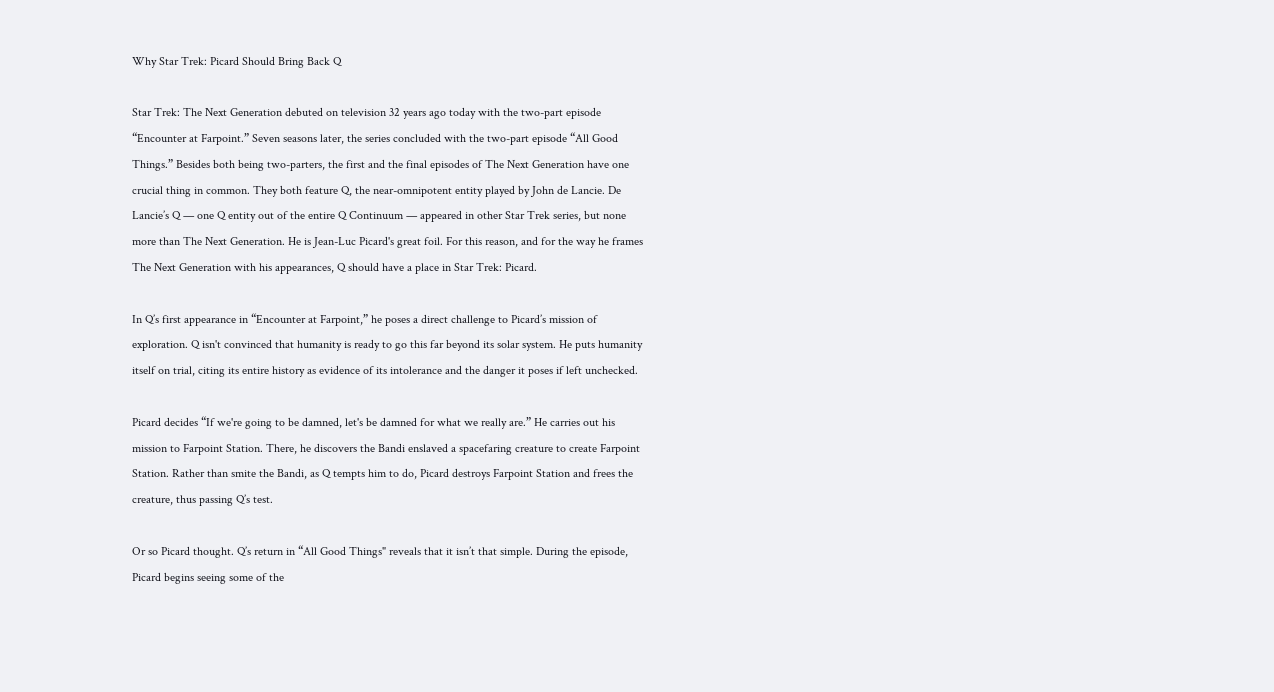Why Star Trek: Picard Should Bring Back Q

Star Trek: The Next Generation debuted on television 32 years ago today with the two-part episode “Encounter at Farpoint.” Seven seasons later, the series concluded with the two-part episode “All Good Things.” Besides both being two-parters, the first and the final episodes of The Next Generation have one crucial thing in common. They both feature Q, the near-omnipotent entity played by John de Lancie. De Lancie’s Q — one Q entity out of the entire Q Continuum — appeared in other Star Trek series, but none more than The Next Generation. He is Jean-Luc Picard's great foil. For this reason, and for the way he frames The Next Generation with his appearances, Q should have a place in Star Trek: Picard.

In Q’s first appearance in “Encounter at Farpoint,” he poses a direct challenge to Picard’s mission of exploration. Q isn't convinced that humanity is ready to go this far beyond its solar system. He puts humanity itself on trial, citing its entire history as evidence of its intolerance and the danger it poses if left unchecked.

Picard decides “If we're going to be damned, let's be damned for what we really are.” He carries out his mission to Farpoint Station. There, he discovers the Bandi enslaved a spacefaring creature to create Farpoint Station. Rather than smite the Bandi, as Q tempts him to do, Picard destroys Farpoint Station and frees the creature, thus passing Q’s test.

Or so Picard thought. Q’s return in “All Good Things" reveals that it isn’t that simple. During the episode, Picard begins seeing some of the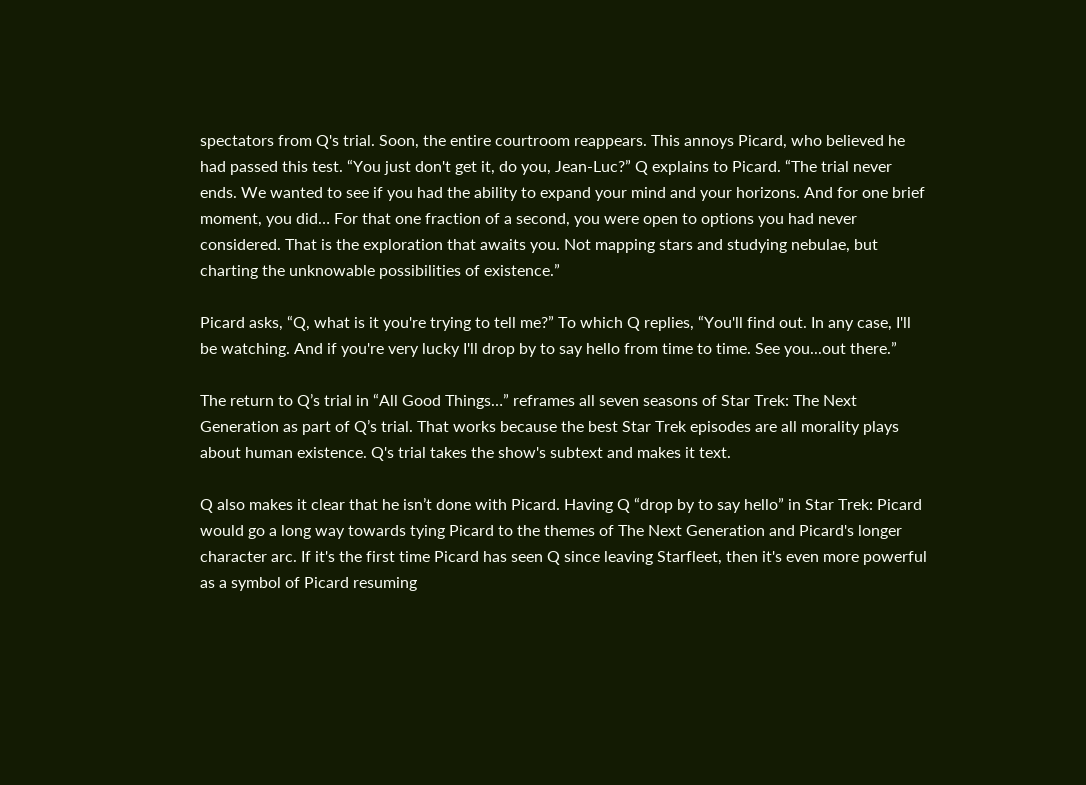spectators from Q's trial. Soon, the entire courtroom reappears. This annoys Picard, who believed he had passed this test. “You just don't get it, do you, Jean-Luc?” Q explains to Picard. “The trial never ends. We wanted to see if you had the ability to expand your mind and your horizons. And for one brief moment, you did… For that one fraction of a second, you were open to options you had never considered. That is the exploration that awaits you. Not mapping stars and studying nebulae, but charting the unknowable possibilities of existence.”

Picard asks, “Q, what is it you're trying to tell me?” To which Q replies, “You'll find out. In any case, I'll be watching. And if you're very lucky I'll drop by to say hello from time to time. See you...out there.”

The return to Q’s trial in “All Good Things…” reframes all seven seasons of Star Trek: The Next Generation as part of Q’s trial. That works because the best Star Trek episodes are all morality plays about human existence. Q's trial takes the show's subtext and makes it text.

Q also makes it clear that he isn’t done with Picard. Having Q “drop by to say hello” in Star Trek: Picard would go a long way towards tying Picard to the themes of The Next Generation and Picard's longer character arc. If it's the first time Picard has seen Q since leaving Starfleet, then it's even more powerful as a symbol of Picard resuming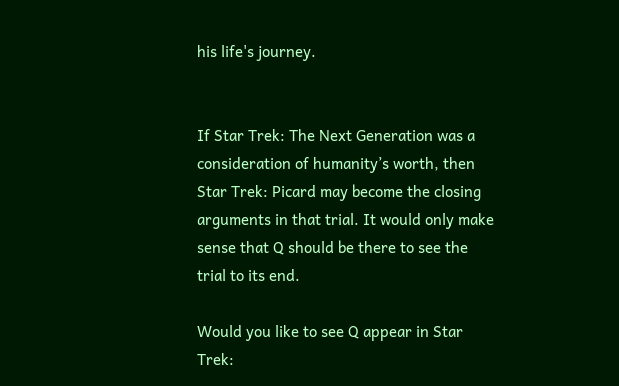his life's journey.


If Star Trek: The Next Generation was a consideration of humanity’s worth, then Star Trek: Picard may become the closing arguments in that trial. It would only make sense that Q should be there to see the trial to its end.

Would you like to see Q appear in Star Trek: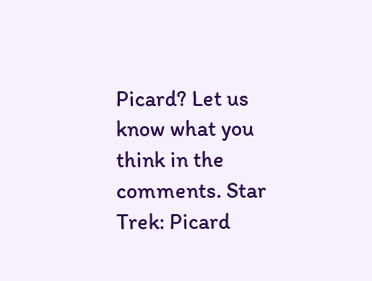Picard? Let us know what you think in the comments. Star Trek: Picard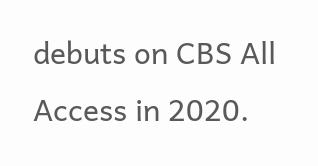debuts on CBS All Access in 2020.